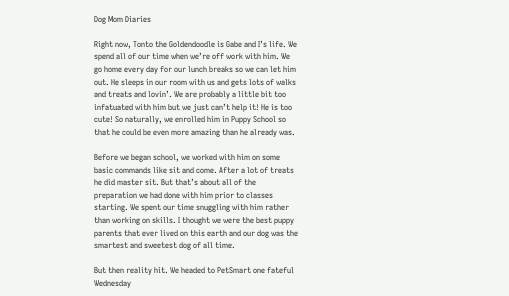Dog Mom Diaries

Right now, Tonto the Goldendoodle is Gabe and I’s life. We spend all of our time when we’re off work with him. We go home every day for our lunch breaks so we can let him out. He sleeps in our room with us and gets lots of walks and treats and lovin’. We are probably a little bit too infatuated with him but we just can’t help it! He is too cute! So naturally, we enrolled him in Puppy School so that he could be even more amazing than he already was.

Before we began school, we worked with him on some basic commands like sit and come. After a lot of treats he did master sit. But that’s about all of the preparation we had done with him prior to classes starting. We spent our time snuggling with him rather than working on skills. I thought we were the best puppy parents that ever lived on this earth and our dog was the smartest and sweetest dog of all time.

But then reality hit. We headed to PetSmart one fateful Wednesday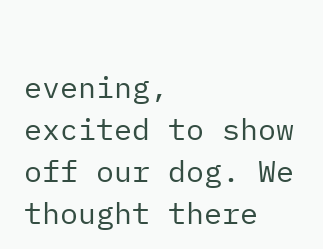evening, excited to show off our dog. We thought there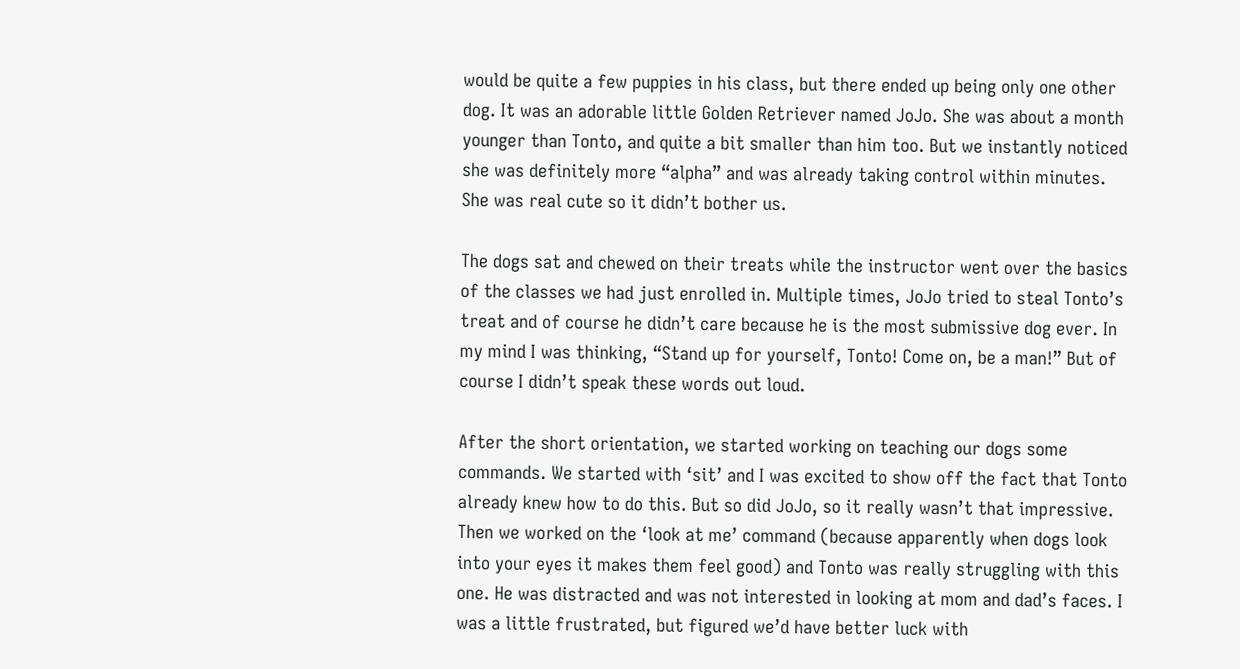would be quite a few puppies in his class, but there ended up being only one other dog. It was an adorable little Golden Retriever named JoJo. She was about a month younger than Tonto, and quite a bit smaller than him too. But we instantly noticed she was definitely more “alpha” and was already taking control within minutes. She was real cute so it didn’t bother us.

The dogs sat and chewed on their treats while the instructor went over the basics of the classes we had just enrolled in. Multiple times, JoJo tried to steal Tonto’s treat and of course he didn’t care because he is the most submissive dog ever. In my mind I was thinking, “Stand up for yourself, Tonto! Come on, be a man!” But of course I didn’t speak these words out loud.

After the short orientation, we started working on teaching our dogs some commands. We started with ‘sit’ and I was excited to show off the fact that Tonto already knew how to do this. But so did JoJo, so it really wasn’t that impressive. Then we worked on the ‘look at me’ command (because apparently when dogs look into your eyes it makes them feel good) and Tonto was really struggling with this one. He was distracted and was not interested in looking at mom and dad’s faces. I was a little frustrated, but figured we’d have better luck with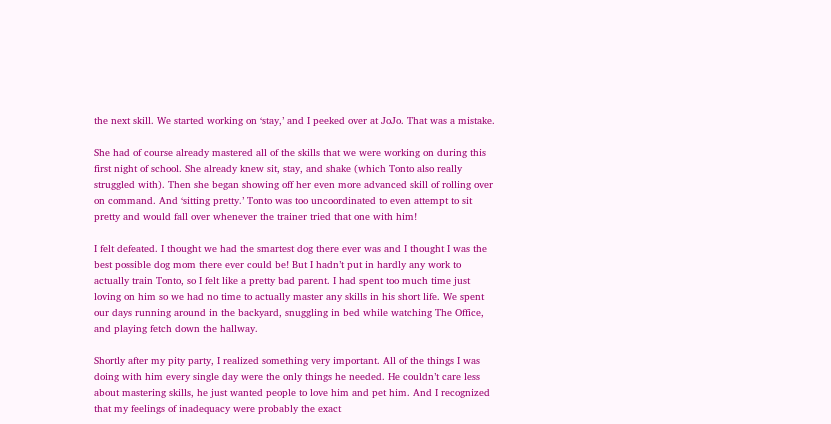the next skill. We started working on ‘stay,’ and I peeked over at JoJo. That was a mistake.

She had of course already mastered all of the skills that we were working on during this first night of school. She already knew sit, stay, and shake (which Tonto also really struggled with). Then she began showing off her even more advanced skill of rolling over on command. And ‘sitting pretty.’ Tonto was too uncoordinated to even attempt to sit pretty and would fall over whenever the trainer tried that one with him!

I felt defeated. I thought we had the smartest dog there ever was and I thought I was the best possible dog mom there ever could be! But I hadn’t put in hardly any work to actually train Tonto, so I felt like a pretty bad parent. I had spent too much time just loving on him so we had no time to actually master any skills in his short life. We spent our days running around in the backyard, snuggling in bed while watching The Office, and playing fetch down the hallway.

Shortly after my pity party, I realized something very important. All of the things I was doing with him every single day were the only things he needed. He couldn’t care less about mastering skills, he just wanted people to love him and pet him. And I recognized that my feelings of inadequacy were probably the exact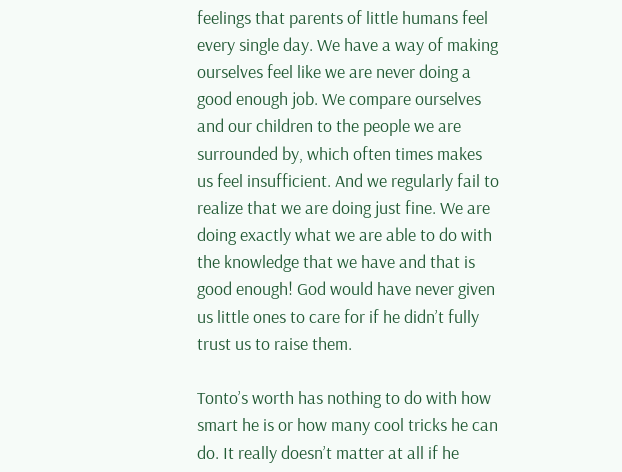feelings that parents of little humans feel every single day. We have a way of making ourselves feel like we are never doing a good enough job. We compare ourselves and our children to the people we are surrounded by, which often times makes us feel insufficient. And we regularly fail to realize that we are doing just fine. We are doing exactly what we are able to do with the knowledge that we have and that is good enough! God would have never given us little ones to care for if he didn’t fully trust us to raise them.

Tonto’s worth has nothing to do with how smart he is or how many cool tricks he can do. It really doesn’t matter at all if he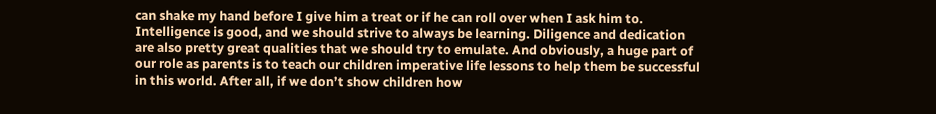can shake my hand before I give him a treat or if he can roll over when I ask him to. Intelligence is good, and we should strive to always be learning. Diligence and dedication are also pretty great qualities that we should try to emulate. And obviously, a huge part of our role as parents is to teach our children imperative life lessons to help them be successful in this world. After all, if we don’t show children how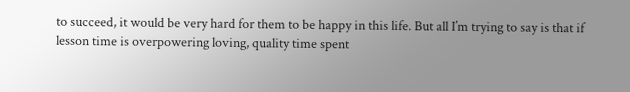to succeed, it would be very hard for them to be happy in this life. But all I’m trying to say is that if lesson time is overpowering loving, quality time spent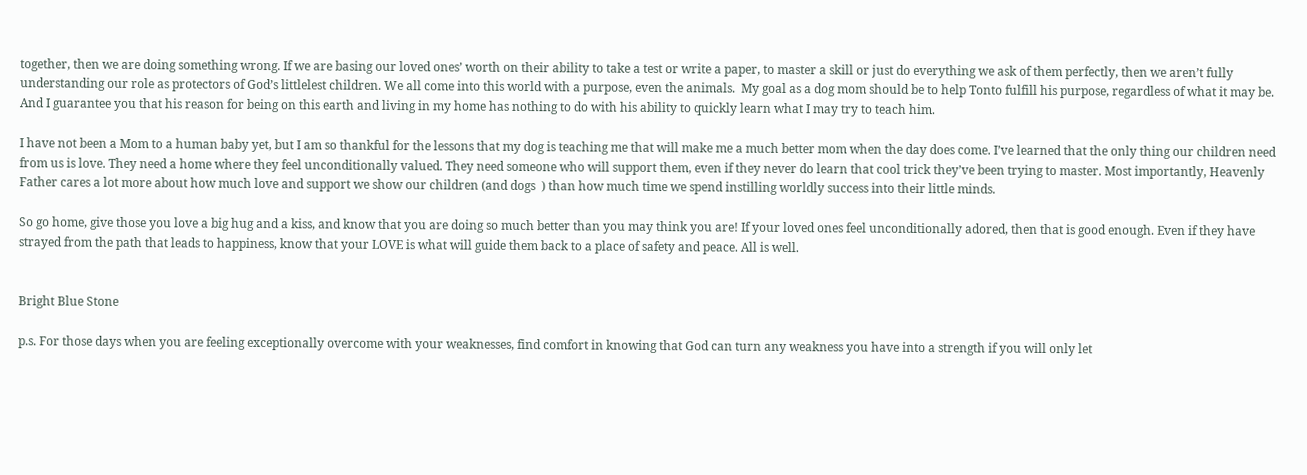together, then we are doing something wrong. If we are basing our loved ones’ worth on their ability to take a test or write a paper, to master a skill or just do everything we ask of them perfectly, then we aren’t fully understanding our role as protectors of God’s littlelest children. We all come into this world with a purpose, even the animals.  My goal as a dog mom should be to help Tonto fulfill his purpose, regardless of what it may be. And I guarantee you that his reason for being on this earth and living in my home has nothing to do with his ability to quickly learn what I may try to teach him.

I have not been a Mom to a human baby yet, but I am so thankful for the lessons that my dog is teaching me that will make me a much better mom when the day does come. I’ve learned that the only thing our children need from us is love. They need a home where they feel unconditionally valued. They need someone who will support them, even if they never do learn that cool trick they’ve been trying to master. Most importantly, Heavenly Father cares a lot more about how much love and support we show our children (and dogs  ) than how much time we spend instilling worldly success into their little minds.

So go home, give those you love a big hug and a kiss, and know that you are doing so much better than you may think you are! If your loved ones feel unconditionally adored, then that is good enough. Even if they have strayed from the path that leads to happiness, know that your LOVE is what will guide them back to a place of safety and peace. All is well.


Bright Blue Stone

p.s. For those days when you are feeling exceptionally overcome with your weaknesses, find comfort in knowing that God can turn any weakness you have into a strength if you will only let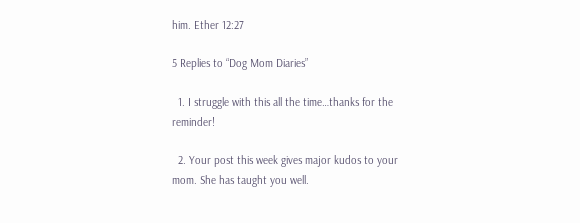him. Ether 12:27

5 Replies to “Dog Mom Diaries”

  1. I struggle with this all the time…thanks for the reminder!

  2. Your post this week gives major kudos to your mom. She has taught you well.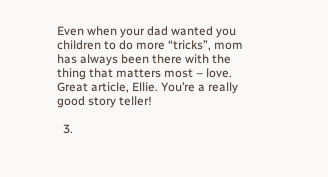Even when your dad wanted you children to do more “tricks”, mom has always been there with the thing that matters most – love. Great article, Ellie. You’re a really good story teller!

  3.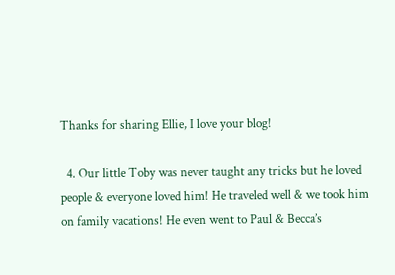Thanks for sharing Ellie, I love your blog!

  4. Our little Toby was never taught any tricks but he loved people & everyone loved him! He traveled well & we took him on family vacations! He even went to Paul & Becca’s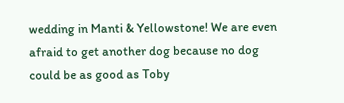wedding in Manti & Yellowstone! We are even afraid to get another dog because no dog could be as good as Toby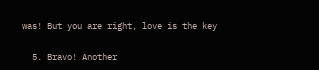was! But you are right, love is the key

  5. Bravo! Another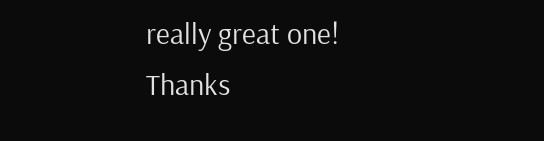really great one! Thanks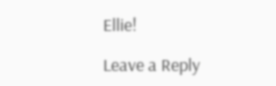Ellie!

Leave a Reply